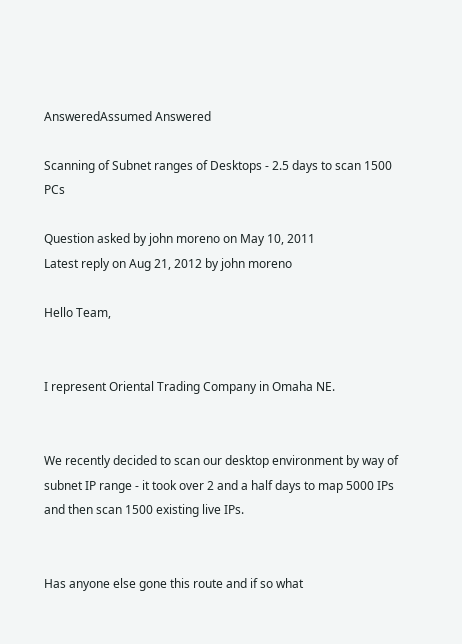AnsweredAssumed Answered

Scanning of Subnet ranges of Desktops - 2.5 days to scan 1500 PCs

Question asked by john moreno on May 10, 2011
Latest reply on Aug 21, 2012 by john moreno

Hello Team,


I represent Oriental Trading Company in Omaha NE.


We recently decided to scan our desktop environment by way of subnet IP range - it took over 2 and a half days to map 5000 IPs and then scan 1500 existing live IPs.


Has anyone else gone this route and if so what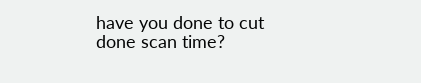have you done to cut done scan time?